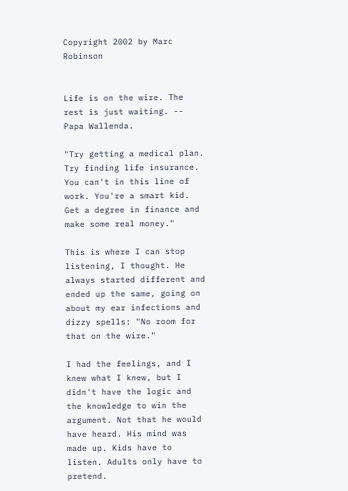Copyright 2002 by Marc Robinson


Life is on the wire. The rest is just waiting. -- Papa Wallenda.

"Try getting a medical plan. Try finding life insurance. You can't in this line of work. You're a smart kid. Get a degree in finance and make some real money."

This is where I can stop listening, I thought. He always started different and ended up the same, going on about my ear infections and dizzy spells: "No room for that on the wire."

I had the feelings, and I knew what I knew, but I didn't have the logic and the knowledge to win the argument. Not that he would have heard. His mind was made up. Kids have to listen. Adults only have to pretend.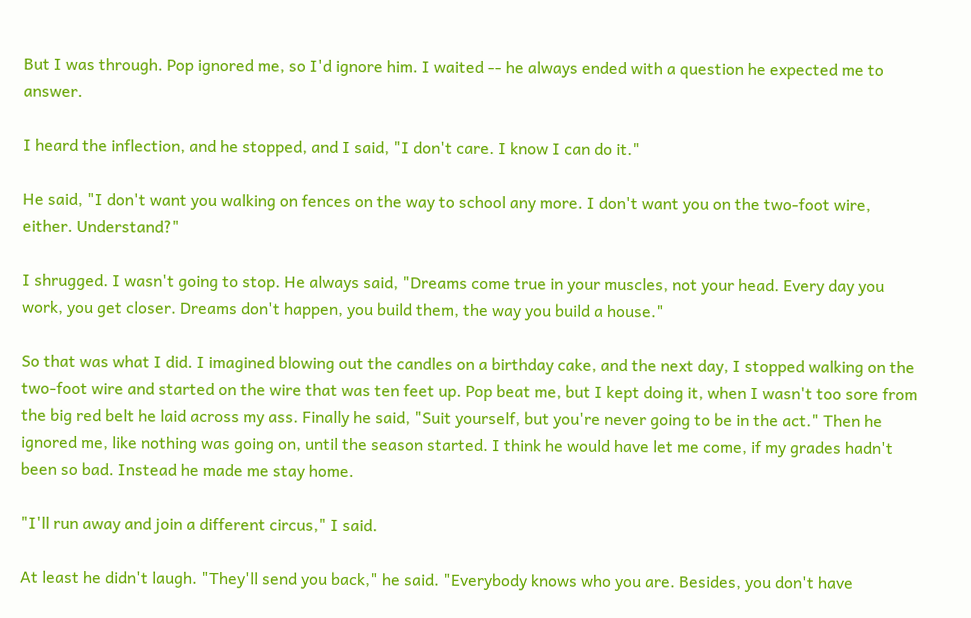But I was through. Pop ignored me, so I'd ignore him. I waited -- he always ended with a question he expected me to answer.

I heard the inflection, and he stopped, and I said, "I don't care. I know I can do it."

He said, "I don't want you walking on fences on the way to school any more. I don't want you on the two-foot wire, either. Understand?"

I shrugged. I wasn't going to stop. He always said, "Dreams come true in your muscles, not your head. Every day you work, you get closer. Dreams don't happen, you build them, the way you build a house."

So that was what I did. I imagined blowing out the candles on a birthday cake, and the next day, I stopped walking on the two-foot wire and started on the wire that was ten feet up. Pop beat me, but I kept doing it, when I wasn't too sore from the big red belt he laid across my ass. Finally he said, "Suit yourself, but you're never going to be in the act." Then he ignored me, like nothing was going on, until the season started. I think he would have let me come, if my grades hadn't been so bad. Instead he made me stay home.

"I'll run away and join a different circus," I said.

At least he didn't laugh. "They'll send you back," he said. "Everybody knows who you are. Besides, you don't have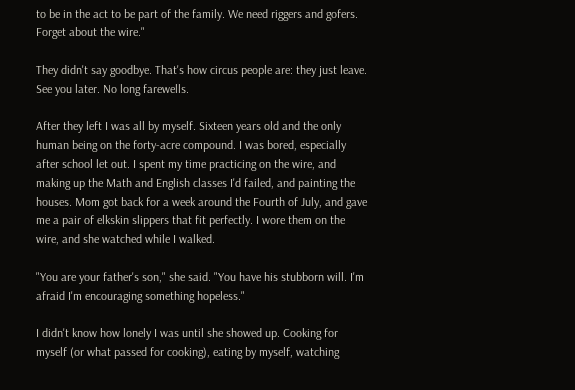to be in the act to be part of the family. We need riggers and gofers. Forget about the wire."

They didn't say goodbye. That's how circus people are: they just leave. See you later. No long farewells.

After they left I was all by myself. Sixteen years old and the only human being on the forty-acre compound. I was bored, especially after school let out. I spent my time practicing on the wire, and making up the Math and English classes I'd failed, and painting the houses. Mom got back for a week around the Fourth of July, and gave me a pair of elkskin slippers that fit perfectly. I wore them on the wire, and she watched while I walked.

"You are your father's son," she said. "You have his stubborn will. I'm afraid I'm encouraging something hopeless."

I didn't know how lonely I was until she showed up. Cooking for myself (or what passed for cooking), eating by myself, watching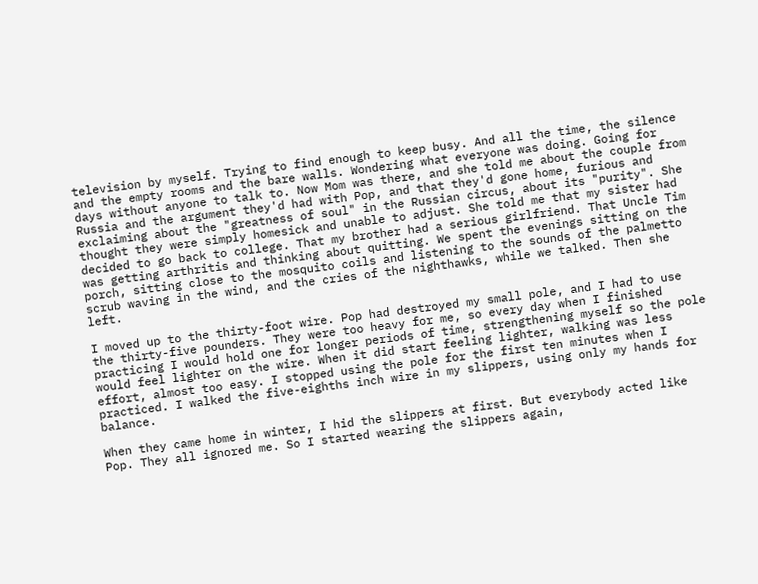television by myself. Trying to find enough to keep busy. And all the time, the silence and the empty rooms and the bare walls. Wondering what everyone was doing. Going for days without anyone to talk to. Now Mom was there, and she told me about the couple from Russia and the argument they'd had with Pop, and that they'd gone home, furious and exclaiming about the "greatness of soul" in the Russian circus, about its "purity". She thought they were simply homesick and unable to adjust. She told me that my sister had decided to go back to college. That my brother had a serious girlfriend. That Uncle Tim was getting arthritis and thinking about quitting. We spent the evenings sitting on the porch, sitting close to the mosquito coils and listening to the sounds of the palmetto scrub waving in the wind, and the cries of the nighthawks, while we talked. Then she left.

I moved up to the thirty-foot wire. Pop had destroyed my small pole, and I had to use the thirty-five pounders. They were too heavy for me, so every day when I finished practicing I would hold one for longer periods of time, strengthening myself so the pole would feel lighter on the wire. When it did start feeling lighter, walking was less effort, almost too easy. I stopped using the pole for the first ten minutes when I practiced. I walked the five-eighths inch wire in my slippers, using only my hands for balance.

When they came home in winter, I hid the slippers at first. But everybody acted like Pop. They all ignored me. So I started wearing the slippers again,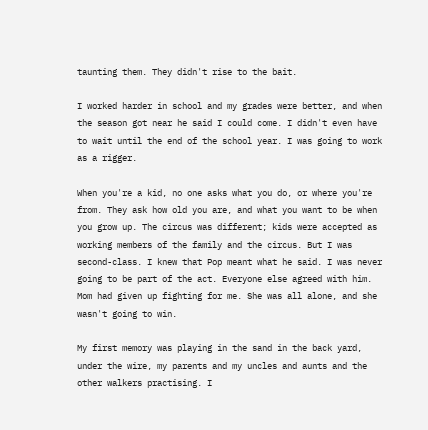taunting them. They didn't rise to the bait.

I worked harder in school and my grades were better, and when the season got near he said I could come. I didn't even have to wait until the end of the school year. I was going to work as a rigger.

When you're a kid, no one asks what you do, or where you're from. They ask how old you are, and what you want to be when you grow up. The circus was different; kids were accepted as working members of the family and the circus. But I was second-class. I knew that Pop meant what he said. I was never going to be part of the act. Everyone else agreed with him. Mom had given up fighting for me. She was all alone, and she wasn't going to win.

My first memory was playing in the sand in the back yard, under the wire, my parents and my uncles and aunts and the other walkers practising. I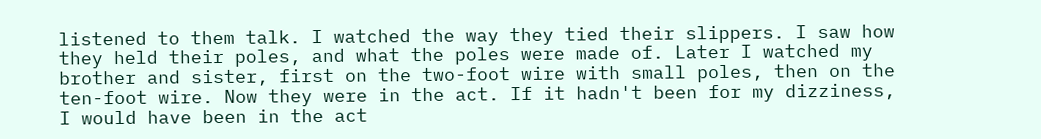listened to them talk. I watched the way they tied their slippers. I saw how they held their poles, and what the poles were made of. Later I watched my brother and sister, first on the two-foot wire with small poles, then on the ten-foot wire. Now they were in the act. If it hadn't been for my dizziness, I would have been in the act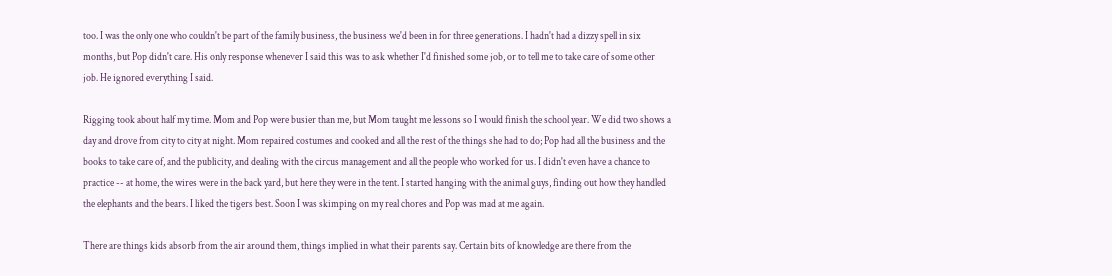too. I was the only one who couldn't be part of the family business, the business we'd been in for three generations. I hadn't had a dizzy spell in six months, but Pop didn't care. His only response whenever I said this was to ask whether I'd finished some job, or to tell me to take care of some other job. He ignored everything I said.

Rigging took about half my time. Mom and Pop were busier than me, but Mom taught me lessons so I would finish the school year. We did two shows a day and drove from city to city at night. Mom repaired costumes and cooked and all the rest of the things she had to do; Pop had all the business and the books to take care of, and the publicity, and dealing with the circus management and all the people who worked for us. I didn't even have a chance to practice -- at home, the wires were in the back yard, but here they were in the tent. I started hanging with the animal guys, finding out how they handled the elephants and the bears. I liked the tigers best. Soon I was skimping on my real chores and Pop was mad at me again.

There are things kids absorb from the air around them, things implied in what their parents say. Certain bits of knowledge are there from the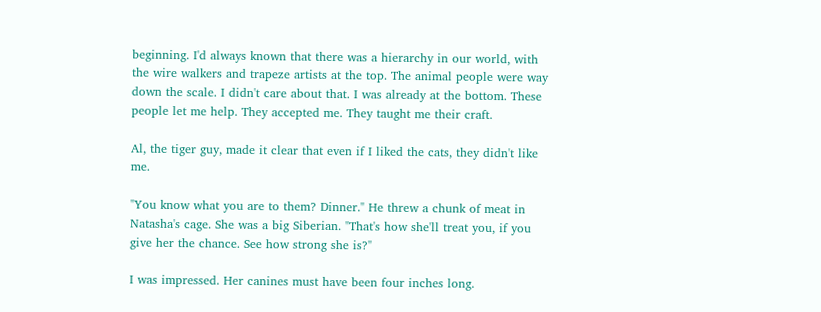beginning. I'd always known that there was a hierarchy in our world, with the wire walkers and trapeze artists at the top. The animal people were way down the scale. I didn't care about that. I was already at the bottom. These people let me help. They accepted me. They taught me their craft.

Al, the tiger guy, made it clear that even if I liked the cats, they didn't like me.

"You know what you are to them? Dinner." He threw a chunk of meat in Natasha's cage. She was a big Siberian. "That's how she'll treat you, if you give her the chance. See how strong she is?"

I was impressed. Her canines must have been four inches long.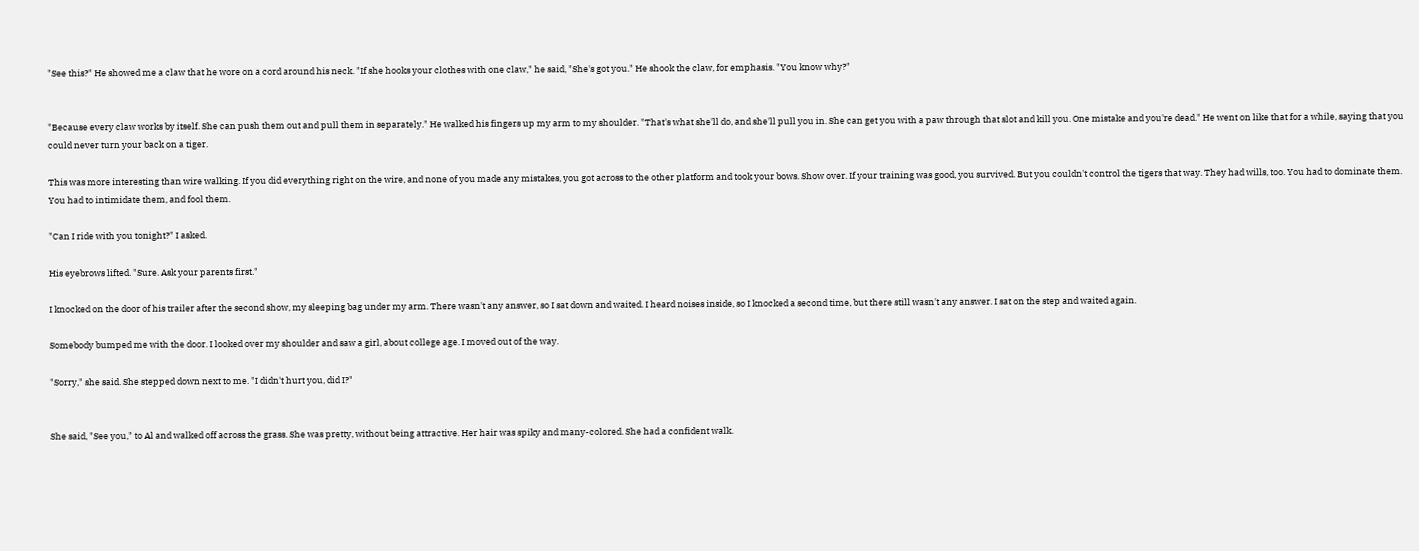"See this?" He showed me a claw that he wore on a cord around his neck. "If she hooks your clothes with one claw," he said, "She's got you." He shook the claw, for emphasis. "You know why?"


"Because every claw works by itself. She can push them out and pull them in separately." He walked his fingers up my arm to my shoulder. "That's what she'll do, and she'll pull you in. She can get you with a paw through that slot and kill you. One mistake and you're dead." He went on like that for a while, saying that you could never turn your back on a tiger.

This was more interesting than wire walking. If you did everything right on the wire, and none of you made any mistakes, you got across to the other platform and took your bows. Show over. If your training was good, you survived. But you couldn't control the tigers that way. They had wills, too. You had to dominate them. You had to intimidate them, and fool them.

"Can I ride with you tonight?" I asked.

His eyebrows lifted. "Sure. Ask your parents first."

I knocked on the door of his trailer after the second show, my sleeping bag under my arm. There wasn't any answer, so I sat down and waited. I heard noises inside, so I knocked a second time, but there still wasn't any answer. I sat on the step and waited again.

Somebody bumped me with the door. I looked over my shoulder and saw a girl, about college age. I moved out of the way.

"Sorry," she said. She stepped down next to me. "I didn't hurt you, did I?"


She said, "See you," to Al and walked off across the grass. She was pretty, without being attractive. Her hair was spiky and many-colored. She had a confident walk.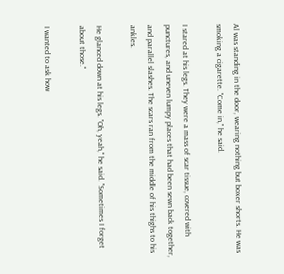Al was standing in the door, wearing nothing but boxer shorts. He was smoking a cigarette. "Come in," he said.

I stared at his legs. They were a mass of scar tissue, covered with punctures, and uneven lumpy places that had been sewn back together, and parallel slashes. The scars ran from the middle of his thighs to his ankles.

He glanced down at his legs. "Oh, yeah," he said. "Sometimes I forget about those."

I wanted to ask how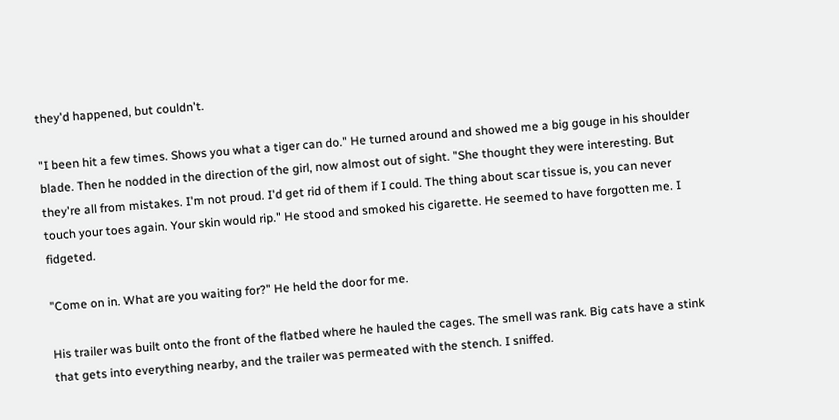they'd happened, but couldn't.

"I been hit a few times. Shows you what a tiger can do." He turned around and showed me a big gouge in his shoulder blade. Then he nodded in the direction of the girl, now almost out of sight. "She thought they were interesting. But they're all from mistakes. I'm not proud. I'd get rid of them if I could. The thing about scar tissue is, you can never touch your toes again. Your skin would rip." He stood and smoked his cigarette. He seemed to have forgotten me. I fidgeted.

"Come on in. What are you waiting for?" He held the door for me.

His trailer was built onto the front of the flatbed where he hauled the cages. The smell was rank. Big cats have a stink that gets into everything nearby, and the trailer was permeated with the stench. I sniffed.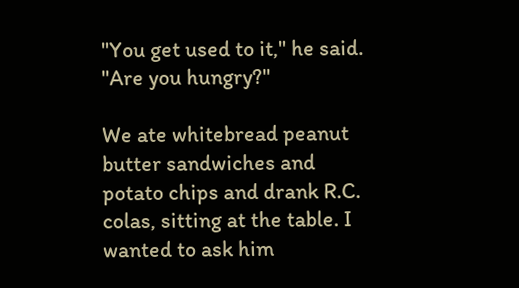"You get used to it," he said. "Are you hungry?"

We ate whitebread peanut butter sandwiches and potato chips and drank R.C. colas, sitting at the table. I wanted to ask him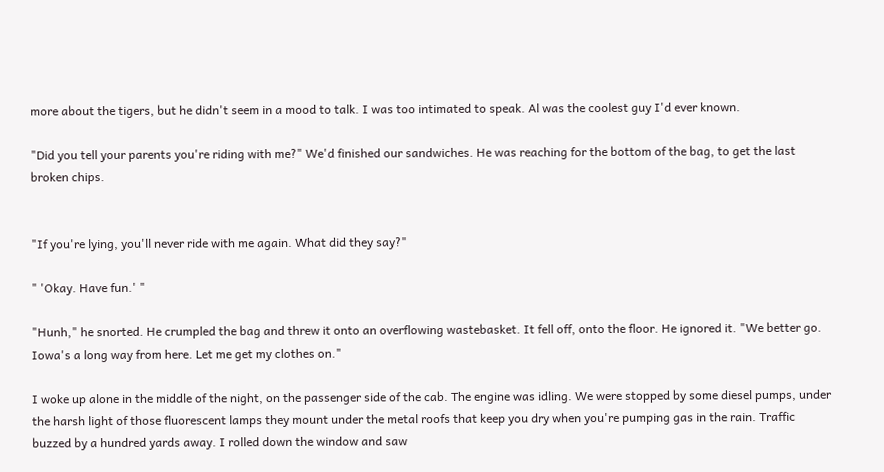more about the tigers, but he didn't seem in a mood to talk. I was too intimated to speak. Al was the coolest guy I'd ever known.

"Did you tell your parents you're riding with me?" We'd finished our sandwiches. He was reaching for the bottom of the bag, to get the last broken chips.


"If you're lying, you'll never ride with me again. What did they say?"

" 'Okay. Have fun.' "

"Hunh," he snorted. He crumpled the bag and threw it onto an overflowing wastebasket. It fell off, onto the floor. He ignored it. "We better go. Iowa's a long way from here. Let me get my clothes on."

I woke up alone in the middle of the night, on the passenger side of the cab. The engine was idling. We were stopped by some diesel pumps, under the harsh light of those fluorescent lamps they mount under the metal roofs that keep you dry when you're pumping gas in the rain. Traffic buzzed by a hundred yards away. I rolled down the window and saw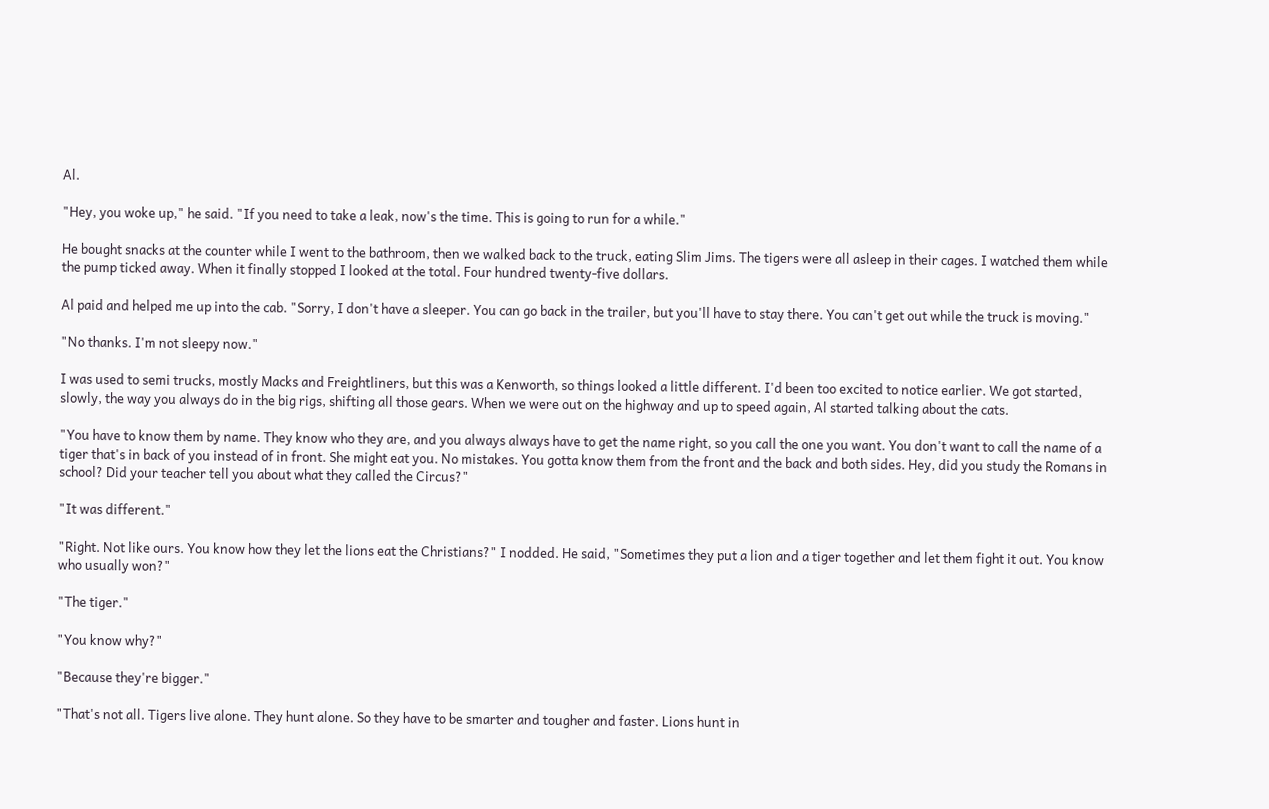Al.

"Hey, you woke up," he said. "If you need to take a leak, now's the time. This is going to run for a while."

He bought snacks at the counter while I went to the bathroom, then we walked back to the truck, eating Slim Jims. The tigers were all asleep in their cages. I watched them while the pump ticked away. When it finally stopped I looked at the total. Four hundred twenty-five dollars.

Al paid and helped me up into the cab. "Sorry, I don't have a sleeper. You can go back in the trailer, but you'll have to stay there. You can't get out while the truck is moving."

"No thanks. I'm not sleepy now."

I was used to semi trucks, mostly Macks and Freightliners, but this was a Kenworth, so things looked a little different. I'd been too excited to notice earlier. We got started, slowly, the way you always do in the big rigs, shifting all those gears. When we were out on the highway and up to speed again, Al started talking about the cats.

"You have to know them by name. They know who they are, and you always always have to get the name right, so you call the one you want. You don't want to call the name of a tiger that's in back of you instead of in front. She might eat you. No mistakes. You gotta know them from the front and the back and both sides. Hey, did you study the Romans in school? Did your teacher tell you about what they called the Circus?"

"It was different."

"Right. Not like ours. You know how they let the lions eat the Christians?" I nodded. He said, "Sometimes they put a lion and a tiger together and let them fight it out. You know who usually won?"

"The tiger."

"You know why?"

"Because they're bigger."

"That's not all. Tigers live alone. They hunt alone. So they have to be smarter and tougher and faster. Lions hunt in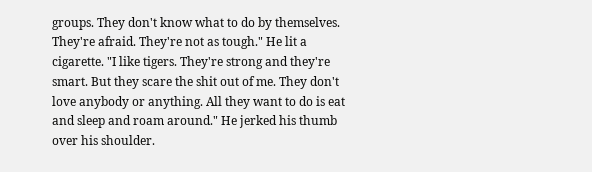groups. They don't know what to do by themselves. They're afraid. They're not as tough." He lit a cigarette. "I like tigers. They're strong and they're smart. But they scare the shit out of me. They don't love anybody or anything. All they want to do is eat and sleep and roam around." He jerked his thumb over his shoulder.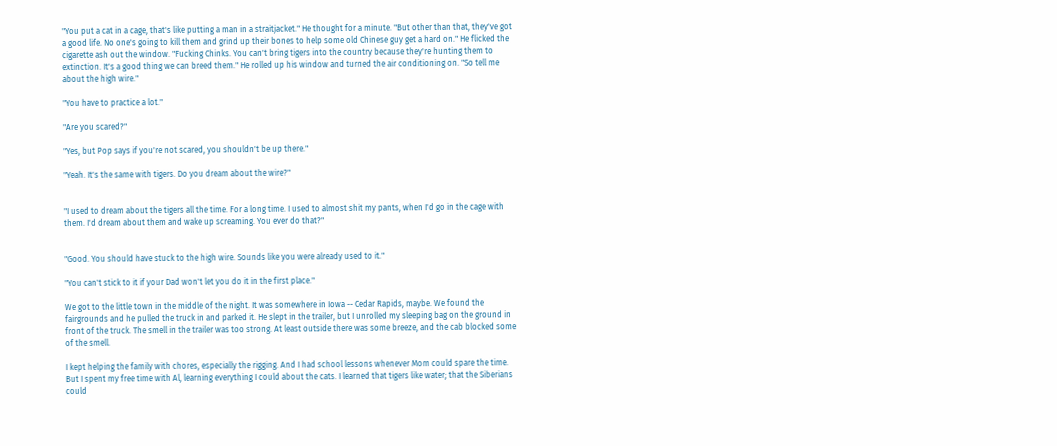"You put a cat in a cage, that's like putting a man in a straitjacket." He thought for a minute. "But other than that, they've got a good life. No one's going to kill them and grind up their bones to help some old Chinese guy get a hard on." He flicked the cigarette ash out the window. "Fucking Chinks. You can't bring tigers into the country because they're hunting them to extinction. It's a good thing we can breed them." He rolled up his window and turned the air conditioning on. "So tell me about the high wire."

"You have to practice a lot."

"Are you scared?"

"Yes, but Pop says if you're not scared, you shouldn't be up there."

"Yeah. It's the same with tigers. Do you dream about the wire?"


"I used to dream about the tigers all the time. For a long time. I used to almost shit my pants, when I'd go in the cage with them. I'd dream about them and wake up screaming. You ever do that?"


"Good. You should have stuck to the high wire. Sounds like you were already used to it."

"You can't stick to it if your Dad won't let you do it in the first place."

We got to the little town in the middle of the night. It was somewhere in Iowa -- Cedar Rapids, maybe. We found the fairgrounds and he pulled the truck in and parked it. He slept in the trailer, but I unrolled my sleeping bag on the ground in front of the truck. The smell in the trailer was too strong. At least outside there was some breeze, and the cab blocked some of the smell.

I kept helping the family with chores, especially the rigging. And I had school lessons whenever Mom could spare the time. But I spent my free time with Al, learning everything I could about the cats. I learned that tigers like water; that the Siberians could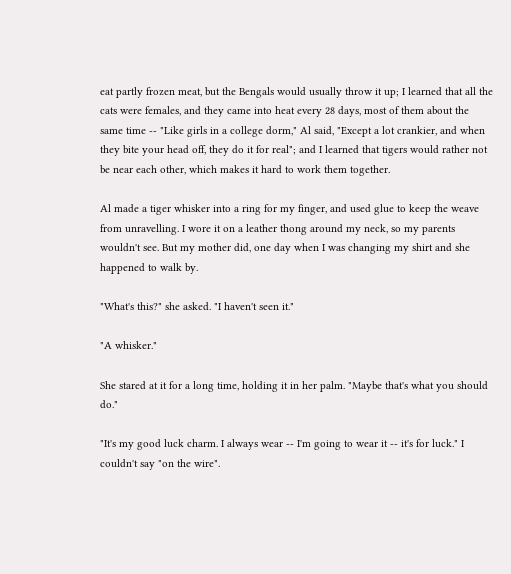eat partly frozen meat, but the Bengals would usually throw it up; I learned that all the cats were females, and they came into heat every 28 days, most of them about the same time -- "Like girls in a college dorm," Al said, "Except a lot crankier, and when they bite your head off, they do it for real"; and I learned that tigers would rather not be near each other, which makes it hard to work them together.

Al made a tiger whisker into a ring for my finger, and used glue to keep the weave from unravelling. I wore it on a leather thong around my neck, so my parents wouldn't see. But my mother did, one day when I was changing my shirt and she happened to walk by.

"What's this?" she asked. "I haven't seen it."

"A whisker."

She stared at it for a long time, holding it in her palm. "Maybe that's what you should do."

"It's my good luck charm. I always wear -- I'm going to wear it -- it's for luck." I couldn't say "on the wire".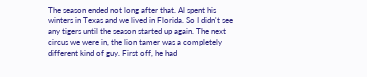The season ended not long after that. Al spent his winters in Texas and we lived in Florida. So I didn't see any tigers until the season started up again. The next circus we were in, the lion tamer was a completely different kind of guy. First off, he had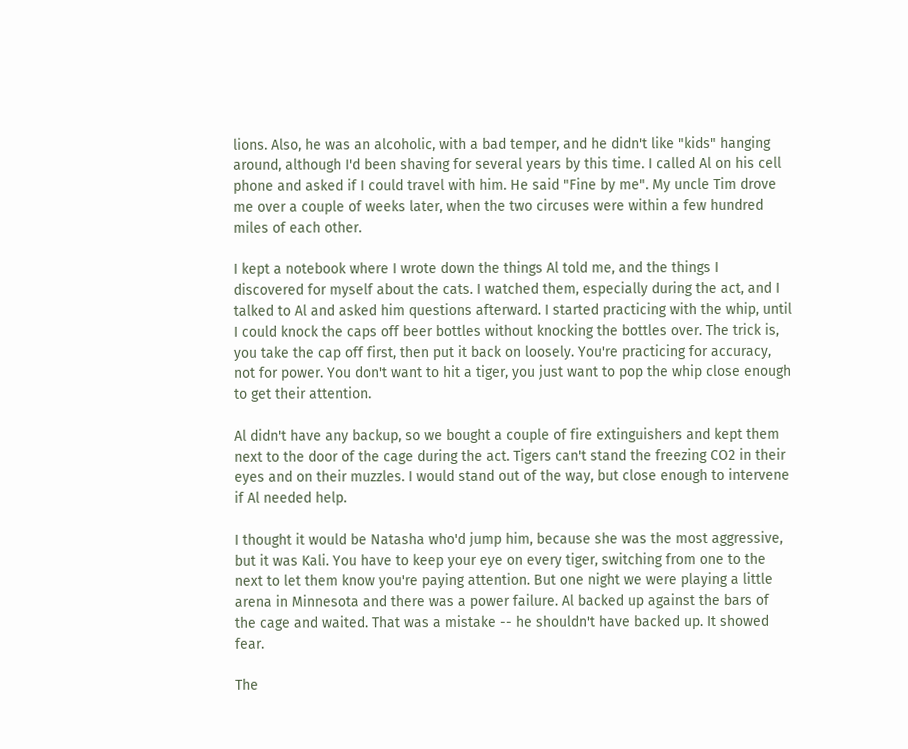lions. Also, he was an alcoholic, with a bad temper, and he didn't like "kids" hanging around, although I'd been shaving for several years by this time. I called Al on his cell phone and asked if I could travel with him. He said "Fine by me". My uncle Tim drove me over a couple of weeks later, when the two circuses were within a few hundred miles of each other.

I kept a notebook where I wrote down the things Al told me, and the things I discovered for myself about the cats. I watched them, especially during the act, and I talked to Al and asked him questions afterward. I started practicing with the whip, until I could knock the caps off beer bottles without knocking the bottles over. The trick is, you take the cap off first, then put it back on loosely. You're practicing for accuracy, not for power. You don't want to hit a tiger, you just want to pop the whip close enough to get their attention.

Al didn't have any backup, so we bought a couple of fire extinguishers and kept them next to the door of the cage during the act. Tigers can't stand the freezing CO2 in their eyes and on their muzzles. I would stand out of the way, but close enough to intervene if Al needed help.

I thought it would be Natasha who'd jump him, because she was the most aggressive, but it was Kali. You have to keep your eye on every tiger, switching from one to the next to let them know you're paying attention. But one night we were playing a little arena in Minnesota and there was a power failure. Al backed up against the bars of the cage and waited. That was a mistake -- he shouldn't have backed up. It showed fear.

The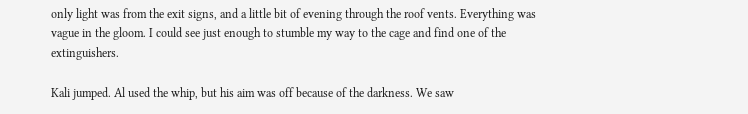only light was from the exit signs, and a little bit of evening through the roof vents. Everything was vague in the gloom. I could see just enough to stumble my way to the cage and find one of the extinguishers.

Kali jumped. Al used the whip, but his aim was off because of the darkness. We saw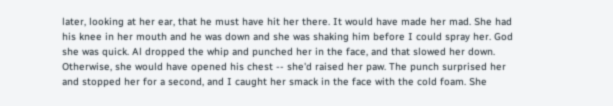later, looking at her ear, that he must have hit her there. It would have made her mad. She had his knee in her mouth and he was down and she was shaking him before I could spray her. God she was quick. Al dropped the whip and punched her in the face, and that slowed her down. Otherwise, she would have opened his chest -- she'd raised her paw. The punch surprised her and stopped her for a second, and I caught her smack in the face with the cold foam. She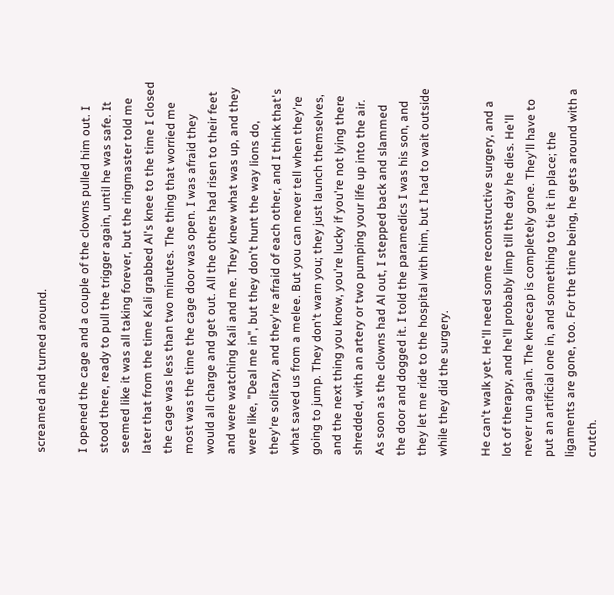screamed and turned around.

I opened the cage and a couple of the clowns pulled him out. I stood there, ready to pull the trigger again, until he was safe. It seemed like it was all taking forever, but the ringmaster told me later that from the time Kali grabbed Al's knee to the time I closed the cage was less than two minutes. The thing that worried me most was the time the cage door was open. I was afraid they would all charge and get out. All the others had risen to their feet and were watching Kali and me. They knew what was up, and they were like, "Deal me in", but they don't hunt the way lions do, they're solitary, and they're afraid of each other, and I think that's what saved us from a melee. But you can never tell when they're going to jump. They don't warn you; they just launch themselves, and the next thing you know, you're lucky if you're not lying there shredded, with an artery or two pumping your life up into the air. As soon as the clowns had Al out, I stepped back and slammed the door and dogged it. I told the paramedics I was his son, and they let me ride to the hospital with him, but I had to wait outside while they did the surgery.

He can't walk yet. He'll need some reconstructive surgery, and a lot of therapy, and he'll probably limp till the day he dies. He'll never run again. The kneecap is completely gone. They'll have to put an artificial one in, and something to tie it in place; the ligaments are gone, too. For the time being, he gets around with a crutch.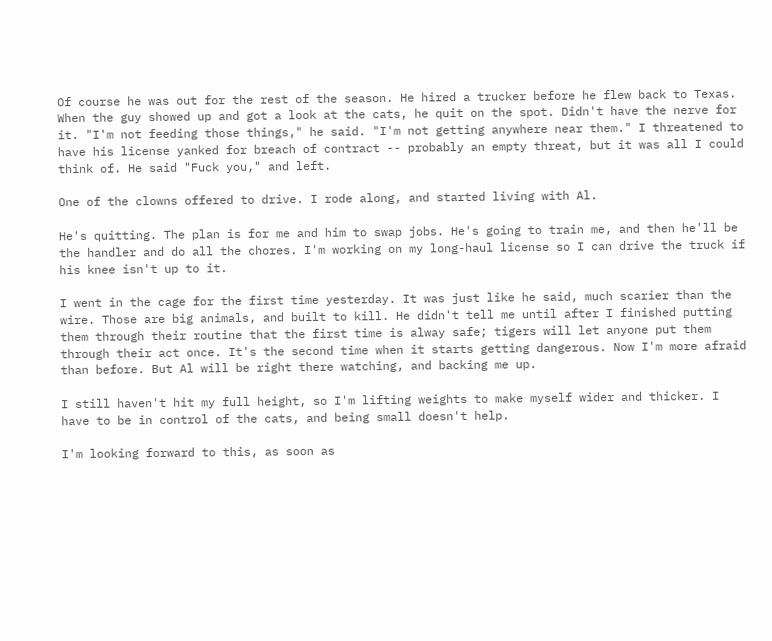Of course he was out for the rest of the season. He hired a trucker before he flew back to Texas. When the guy showed up and got a look at the cats, he quit on the spot. Didn't have the nerve for it. "I'm not feeding those things," he said. "I'm not getting anywhere near them." I threatened to have his license yanked for breach of contract -- probably an empty threat, but it was all I could think of. He said "Fuck you," and left.

One of the clowns offered to drive. I rode along, and started living with Al.

He's quitting. The plan is for me and him to swap jobs. He's going to train me, and then he'll be the handler and do all the chores. I'm working on my long-haul license so I can drive the truck if his knee isn't up to it.

I went in the cage for the first time yesterday. It was just like he said, much scarier than the wire. Those are big animals, and built to kill. He didn't tell me until after I finished putting them through their routine that the first time is alway safe; tigers will let anyone put them through their act once. It's the second time when it starts getting dangerous. Now I'm more afraid than before. But Al will be right there watching, and backing me up.

I still haven't hit my full height, so I'm lifting weights to make myself wider and thicker. I have to be in control of the cats, and being small doesn't help.

I'm looking forward to this, as soon as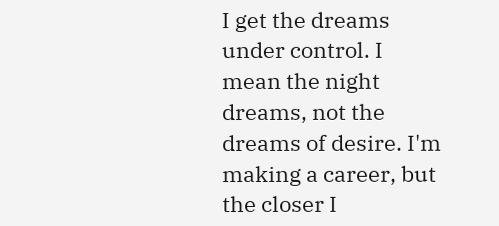I get the dreams under control. I mean the night dreams, not the dreams of desire. I'm making a career, but the closer I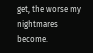get, the worse my nightmares become.